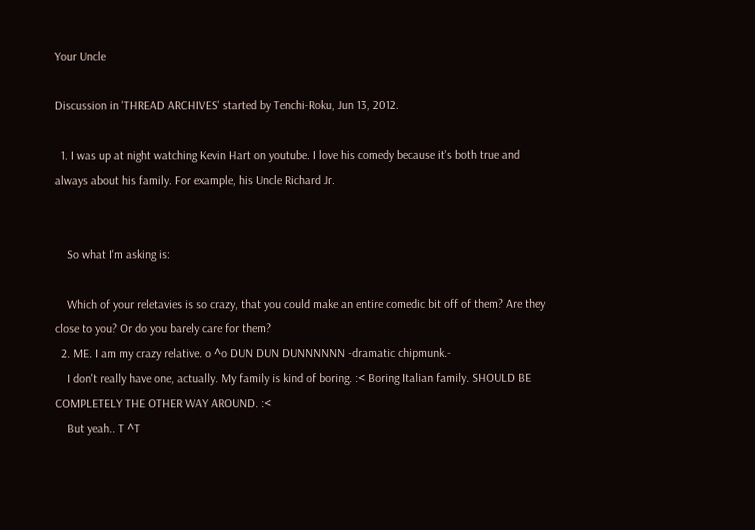Your Uncle

Discussion in 'THREAD ARCHIVES' started by Tenchi-Roku, Jun 13, 2012.

  1. I was up at night watching Kevin Hart on youtube. I love his comedy because it's both true and always about his family. For example, his Uncle Richard Jr.


    So what I'm asking is:

    Which of your reletavies is so crazy, that you could make an entire comedic bit off of them? Are they close to you? Or do you barely care for them?
  2. ME. I am my crazy relative. o ^o DUN DUN DUNNNNNN -dramatic chipmunk.-
    I don't really have one, actually. My family is kind of boring. :< Boring Italian family. SHOULD BE COMPLETELY THE OTHER WAY AROUND. :<
    But yeah.. T ^T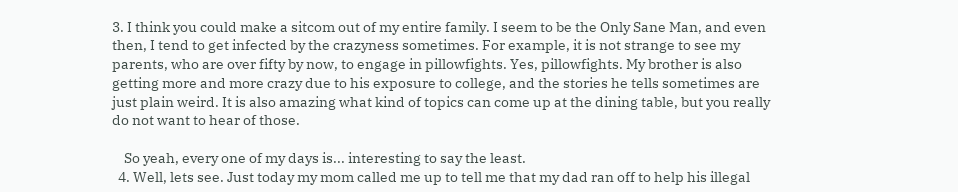3. I think you could make a sitcom out of my entire family. I seem to be the Only Sane Man, and even then, I tend to get infected by the crazyness sometimes. For example, it is not strange to see my parents, who are over fifty by now, to engage in pillowfights. Yes, pillowfights. My brother is also getting more and more crazy due to his exposure to college, and the stories he tells sometimes are just plain weird. It is also amazing what kind of topics can come up at the dining table, but you really do not want to hear of those.

    So yeah, every one of my days is... interesting to say the least.
  4. Well, lets see. Just today my mom called me up to tell me that my dad ran off to help his illegal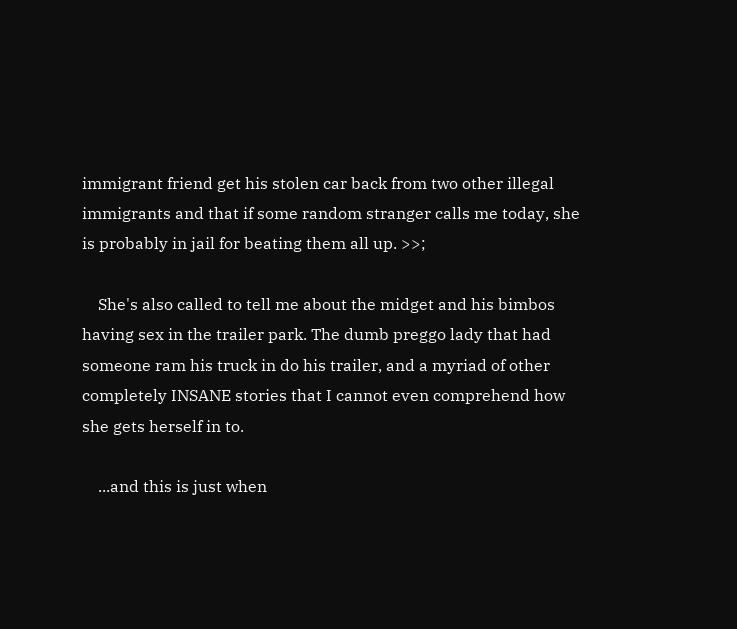immigrant friend get his stolen car back from two other illegal immigrants and that if some random stranger calls me today, she is probably in jail for beating them all up. >>;

    She's also called to tell me about the midget and his bimbos having sex in the trailer park. The dumb preggo lady that had someone ram his truck in do his trailer, and a myriad of other completely INSANE stories that I cannot even comprehend how she gets herself in to.

    ...and this is just when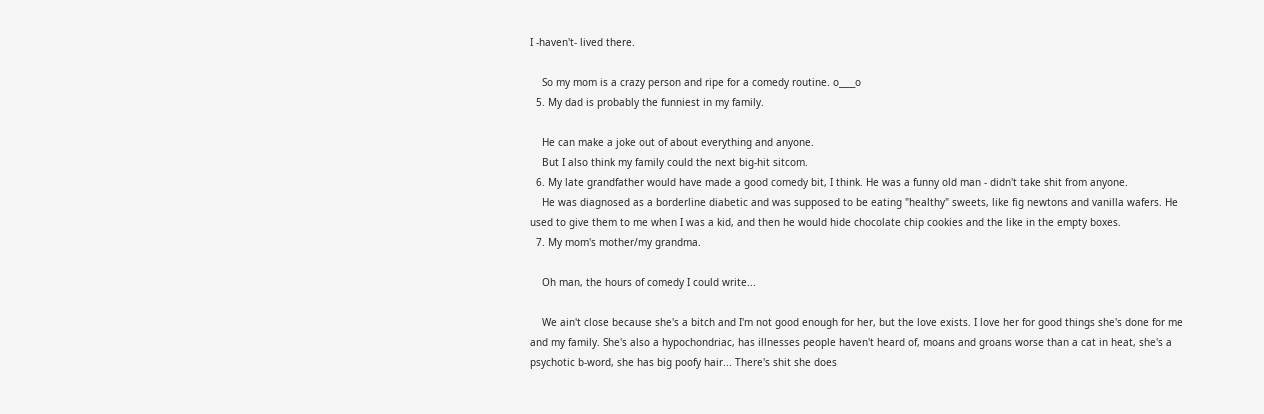I -haven't- lived there.

    So my mom is a crazy person and ripe for a comedy routine. o____o
  5. My dad is probably the funniest in my family.

    He can make a joke out of about everything and anyone.
    But I also think my family could the next big-hit sitcom.
  6. My late grandfather would have made a good comedy bit, I think. He was a funny old man - didn't take shit from anyone.
    He was diagnosed as a borderline diabetic and was supposed to be eating "healthy" sweets, like fig newtons and vanilla wafers. He used to give them to me when I was a kid, and then he would hide chocolate chip cookies and the like in the empty boxes.
  7. My mom's mother/my grandma.

    Oh man, the hours of comedy I could write...

    We ain't close because she's a bitch and I'm not good enough for her, but the love exists. I love her for good things she's done for me and my family. She's also a hypochondriac, has illnesses people haven't heard of, moans and groans worse than a cat in heat, she's a psychotic b-word, she has big poofy hair... There's shit she does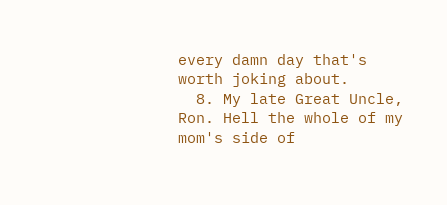every damn day that's worth joking about.
  8. My late Great Uncle, Ron. Hell the whole of my mom's side of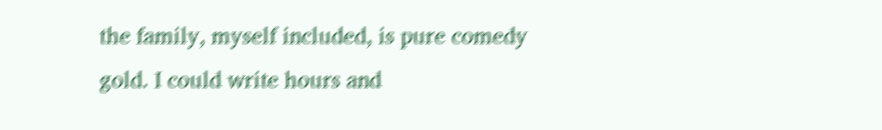the family, myself included, is pure comedy gold. I could write hours and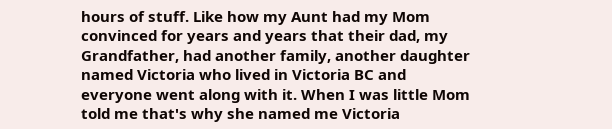hours of stuff. Like how my Aunt had my Mom convinced for years and years that their dad, my Grandfather, had another family, another daughter named Victoria who lived in Victoria BC and everyone went along with it. When I was little Mom told me that's why she named me Victoria